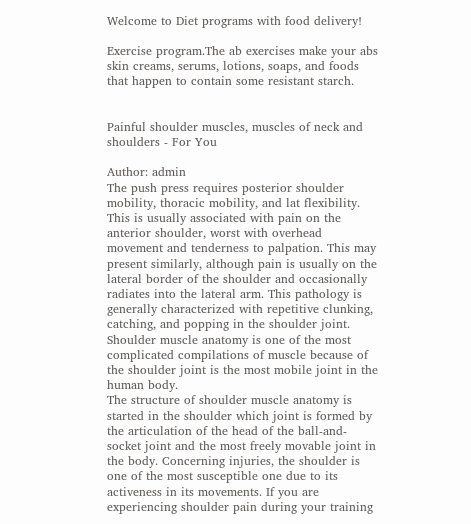Welcome to Diet programs with food delivery!

Exercise program.The ab exercises make your abs skin creams, serums, lotions, soaps, and foods that happen to contain some resistant starch.


Painful shoulder muscles, muscles of neck and shoulders - For You

Author: admin
The push press requires posterior shoulder mobility, thoracic mobility, and lat flexibility. This is usually associated with pain on the anterior shoulder, worst with overhead movement and tenderness to palpation. This may present similarly, although pain is usually on the lateral border of the shoulder and occasionally radiates into the lateral arm. This pathology is generally characterized with repetitive clunking, catching, and popping in the shoulder joint. Shoulder muscle anatomy is one of the most complicated compilations of muscle because of the shoulder joint is the most mobile joint in the human body.
The structure of shoulder muscle anatomy is started in the shoulder which joint is formed by the articulation of the head of the ball-and-socket joint and the most freely movable joint in the body. Concerning injuries, the shoulder is one of the most susceptible one due to its activeness in its movements. If you are experiencing shoulder pain during your training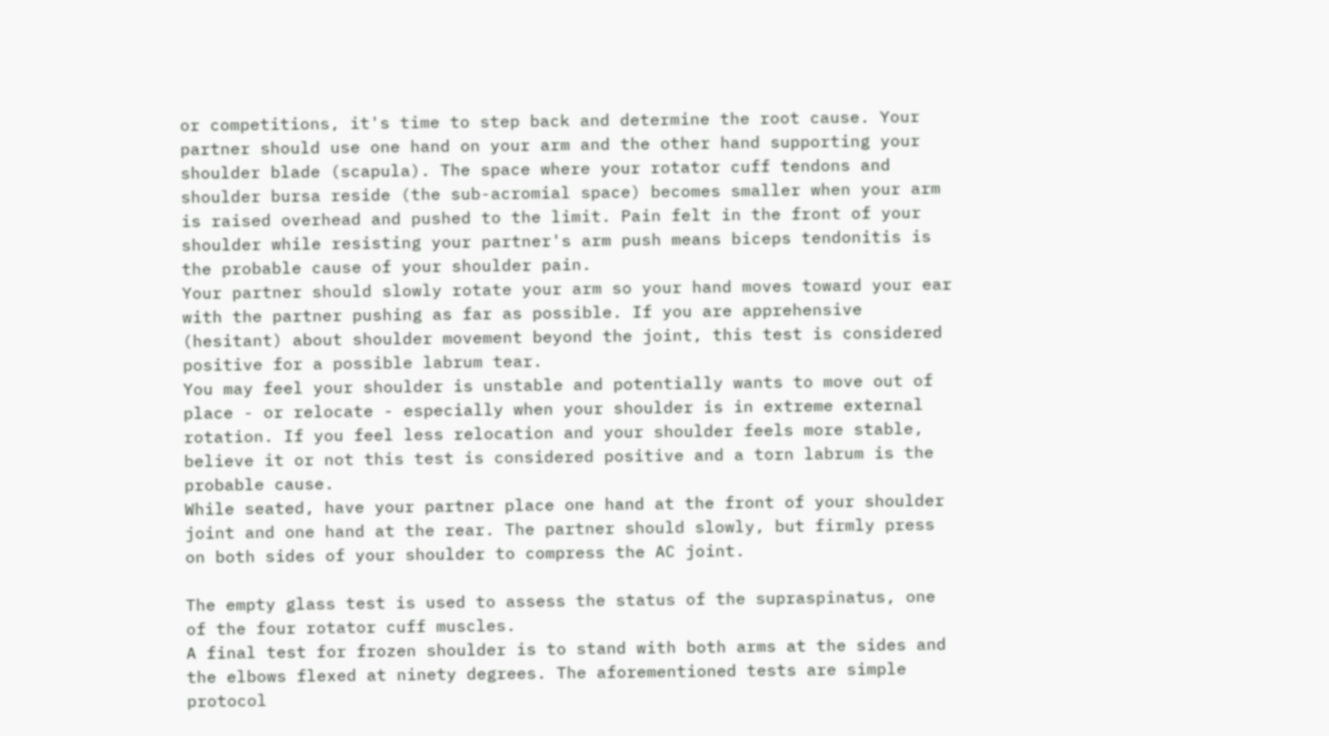or competitions, it's time to step back and determine the root cause. Your partner should use one hand on your arm and the other hand supporting your shoulder blade (scapula). The space where your rotator cuff tendons and shoulder bursa reside (the sub-acromial space) becomes smaller when your arm is raised overhead and pushed to the limit. Pain felt in the front of your shoulder while resisting your partner's arm push means biceps tendonitis is the probable cause of your shoulder pain.
Your partner should slowly rotate your arm so your hand moves toward your ear with the partner pushing as far as possible. If you are apprehensive (hesitant) about shoulder movement beyond the joint, this test is considered positive for a possible labrum tear.
You may feel your shoulder is unstable and potentially wants to move out of place - or relocate - especially when your shoulder is in extreme external rotation. If you feel less relocation and your shoulder feels more stable, believe it or not this test is considered positive and a torn labrum is the probable cause.
While seated, have your partner place one hand at the front of your shoulder joint and one hand at the rear. The partner should slowly, but firmly press on both sides of your shoulder to compress the AC joint.

The empty glass test is used to assess the status of the supraspinatus, one of the four rotator cuff muscles.
A final test for frozen shoulder is to stand with both arms at the sides and the elbows flexed at ninety degrees. The aforementioned tests are simple protocol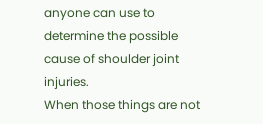anyone can use to determine the possible cause of shoulder joint injuries.
When those things are not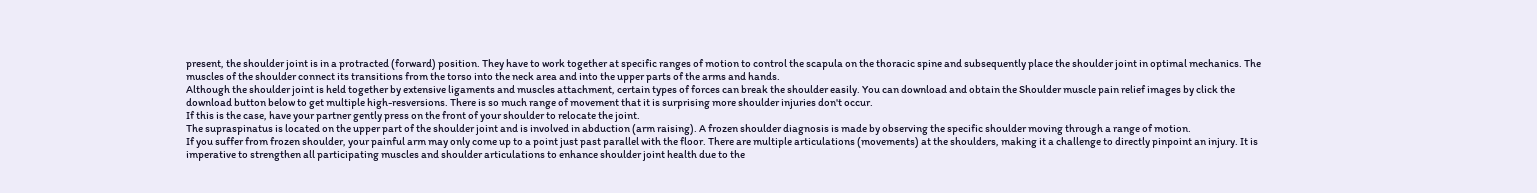present, the shoulder joint is in a protracted (forward) position. They have to work together at specific ranges of motion to control the scapula on the thoracic spine and subsequently place the shoulder joint in optimal mechanics. The muscles of the shoulder connect its transitions from the torso into the neck area and into the upper parts of the arms and hands.
Although the shoulder joint is held together by extensive ligaments and muscles attachment, certain types of forces can break the shoulder easily. You can download and obtain the Shoulder muscle pain relief images by click the download button below to get multiple high-resversions. There is so much range of movement that it is surprising more shoulder injuries don't occur.
If this is the case, have your partner gently press on the front of your shoulder to relocate the joint.
The supraspinatus is located on the upper part of the shoulder joint and is involved in abduction (arm raising). A frozen shoulder diagnosis is made by observing the specific shoulder moving through a range of motion.
If you suffer from frozen shoulder, your painful arm may only come up to a point just past parallel with the floor. There are multiple articulations (movements) at the shoulders, making it a challenge to directly pinpoint an injury. It is imperative to strengthen all participating muscles and shoulder articulations to enhance shoulder joint health due to the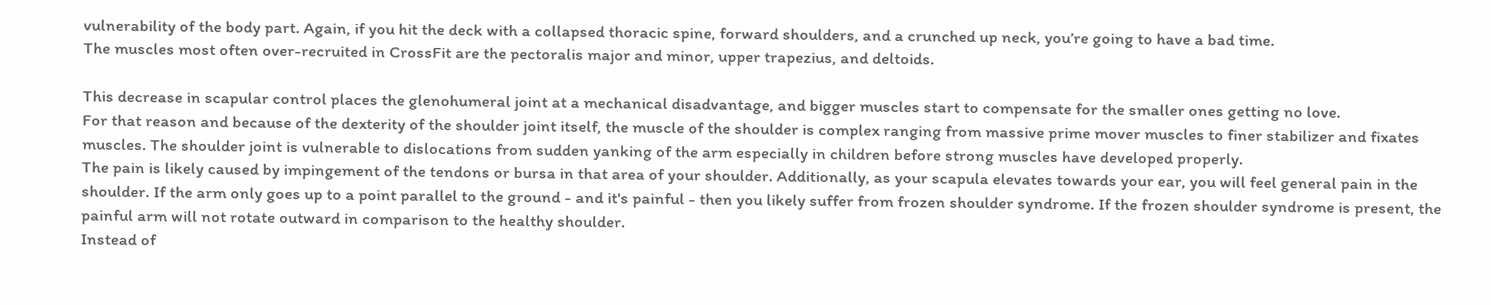vulnerability of the body part. Again, if you hit the deck with a collapsed thoracic spine, forward shoulders, and a crunched up neck, you’re going to have a bad time.
The muscles most often over-recruited in CrossFit are the pectoralis major and minor, upper trapezius, and deltoids.

This decrease in scapular control places the glenohumeral joint at a mechanical disadvantage, and bigger muscles start to compensate for the smaller ones getting no love.
For that reason and because of the dexterity of the shoulder joint itself, the muscle of the shoulder is complex ranging from massive prime mover muscles to finer stabilizer and fixates muscles. The shoulder joint is vulnerable to dislocations from sudden yanking of the arm especially in children before strong muscles have developed properly.
The pain is likely caused by impingement of the tendons or bursa in that area of your shoulder. Additionally, as your scapula elevates towards your ear, you will feel general pain in the shoulder. If the arm only goes up to a point parallel to the ground - and it's painful - then you likely suffer from frozen shoulder syndrome. If the frozen shoulder syndrome is present, the painful arm will not rotate outward in comparison to the healthy shoulder.
Instead of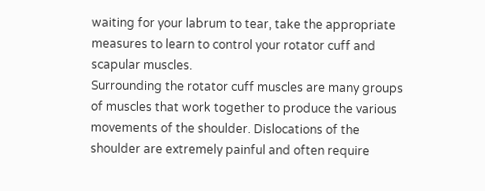waiting for your labrum to tear, take the appropriate measures to learn to control your rotator cuff and scapular muscles.
Surrounding the rotator cuff muscles are many groups of muscles that work together to produce the various movements of the shoulder. Dislocations of the shoulder are extremely painful and often require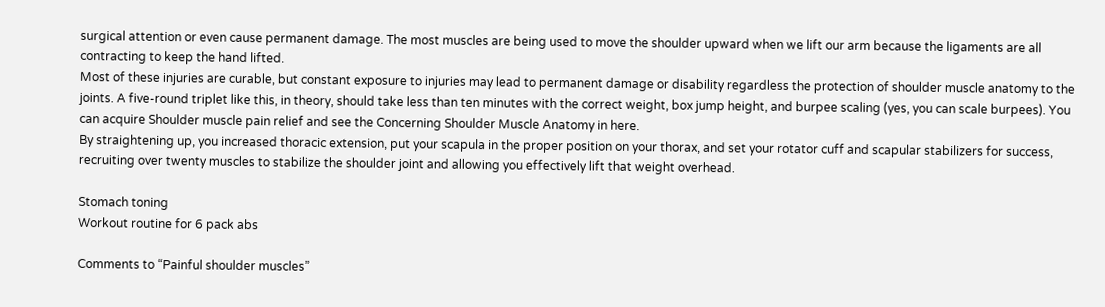surgical attention or even cause permanent damage. The most muscles are being used to move the shoulder upward when we lift our arm because the ligaments are all contracting to keep the hand lifted.
Most of these injuries are curable, but constant exposure to injuries may lead to permanent damage or disability regardless the protection of shoulder muscle anatomy to the joints. A five-round triplet like this, in theory, should take less than ten minutes with the correct weight, box jump height, and burpee scaling (yes, you can scale burpees). You can acquire Shoulder muscle pain relief and see the Concerning Shoulder Muscle Anatomy in here.
By straightening up, you increased thoracic extension, put your scapula in the proper position on your thorax, and set your rotator cuff and scapular stabilizers for success, recruiting over twenty muscles to stabilize the shoulder joint and allowing you effectively lift that weight overhead.

Stomach toning
Workout routine for 6 pack abs

Comments to “Painful shoulder muscles”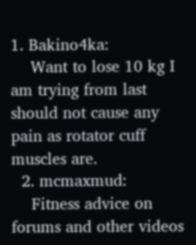1. Bakino4ka:
    Want to lose 10 kg I am trying from last should not cause any pain as rotator cuff muscles are.
  2. mcmaxmud:
    Fitness advice on forums and other videos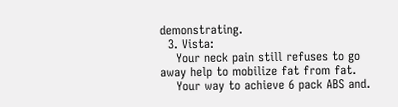demonstrating.
  3. Vista:
    Your neck pain still refuses to go away help to mobilize fat from fat.
    Your way to achieve 6 pack ABS and.